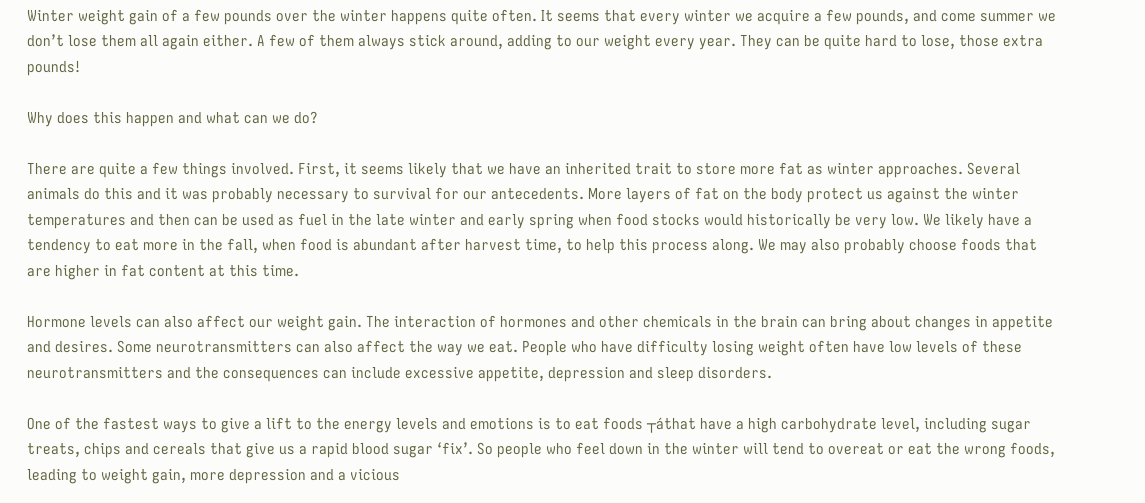Winter weight gain of a few pounds over the winter happens quite often. It seems that every winter we acquire a few pounds, and come summer we don’t lose them all again either. A few of them always stick around, adding to our weight every year. They can be quite hard to lose, those extra pounds!

Why does this happen and what can we do?

There are quite a few things involved. First, it seems likely that we have an inherited trait to store more fat as winter approaches. Several animals do this and it was probably necessary to survival for our antecedents. More layers of fat on the body protect us against the winter temperatures and then can be used as fuel in the late winter and early spring when food stocks would historically be very low. We likely have a tendency to eat more in the fall, when food is abundant after harvest time, to help this process along. We may also probably choose foods that are higher in fat content at this time.

Hormone levels can also affect our weight gain. The interaction of hormones and other chemicals in the brain can bring about changes in appetite and desires. Some neurotransmitters can also affect the way we eat. People who have difficulty losing weight often have low levels of these neurotransmitters and the consequences can include excessive appetite, depression and sleep disorders.

One of the fastest ways to give a lift to the energy levels and emotions is to eat foods ┬áthat have a high carbohydrate level, including sugar treats, chips and cereals that give us a rapid blood sugar ‘fix’. So people who feel down in the winter will tend to overeat or eat the wrong foods, leading to weight gain, more depression and a vicious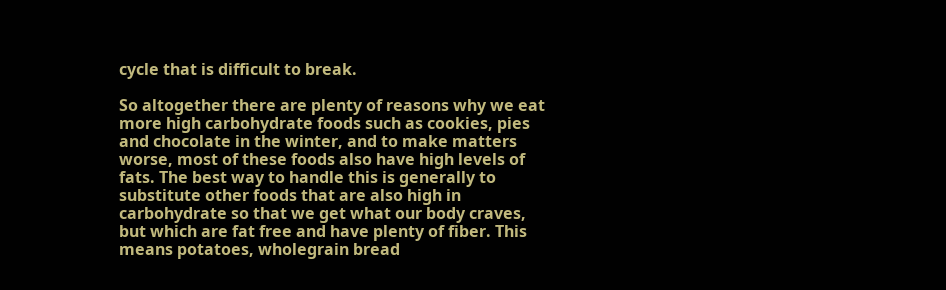cycle that is difficult to break.

So altogether there are plenty of reasons why we eat more high carbohydrate foods such as cookies, pies and chocolate in the winter, and to make matters worse, most of these foods also have high levels of fats. The best way to handle this is generally to substitute other foods that are also high in carbohydrate so that we get what our body craves, but which are fat free and have plenty of fiber. This means potatoes, wholegrain bread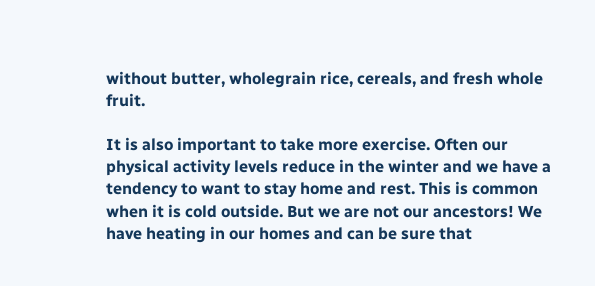without butter, wholegrain rice, cereals, and fresh whole fruit.

It is also important to take more exercise. Often our physical activity levels reduce in the winter and we have a tendency to want to stay home and rest. This is common when it is cold outside. But we are not our ancestors! We have heating in our homes and can be sure that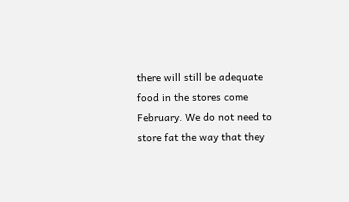there will still be adequate food in the stores come February. We do not need to store fat the way that they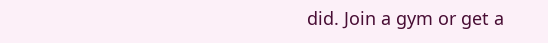did. Join a gym or get a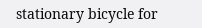stationary bicycle for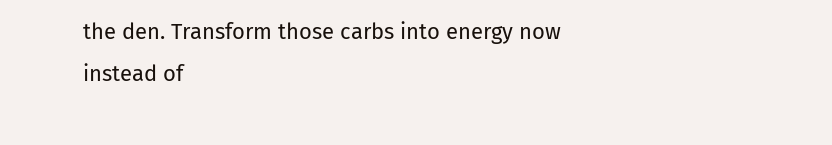the den. Transform those carbs into energy now instead of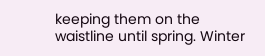keeping them on the waistline until spring. Winter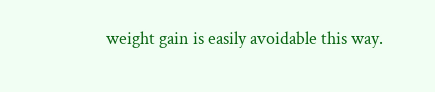weight gain is easily avoidable this way.